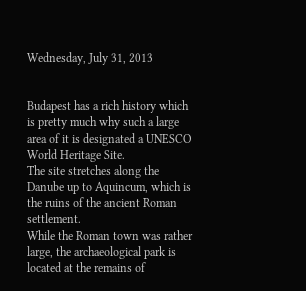Wednesday, July 31, 2013


Budapest has a rich history which is pretty much why such a large area of it is designated a UNESCO World Heritage Site.
The site stretches along the Danube up to Aquincum, which is the ruins of the ancient Roman settlement.
While the Roman town was rather large, the archaeological park is located at the remains of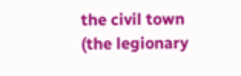the civil town (the legionary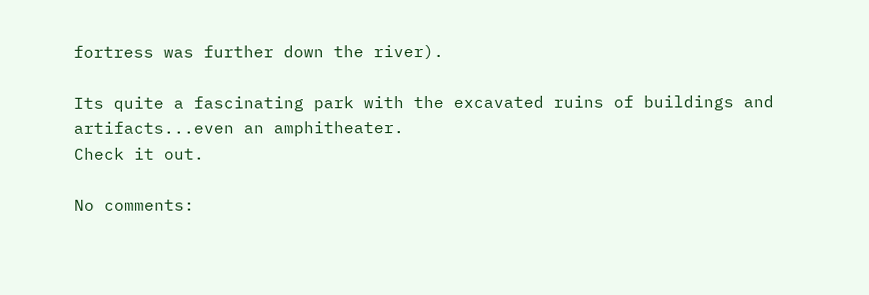fortress was further down the river).

Its quite a fascinating park with the excavated ruins of buildings and artifacts...even an amphitheater.
Check it out.

No comments: